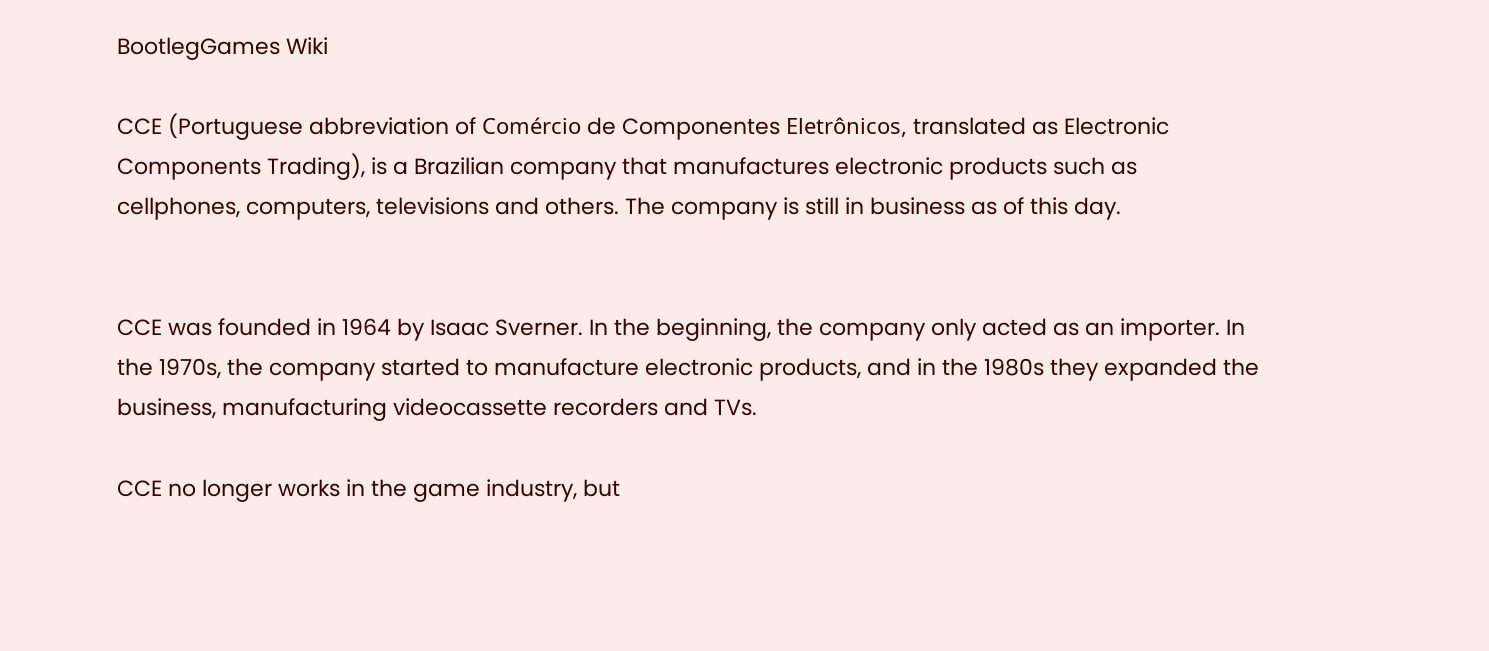BootlegGames Wiki

CCE (Portuguese abbreviation of Comércio de Componentes Eletrônicos, translated as Electronic Components Trading), is a Brazilian company that manufactures electronic products such as cellphones, computers, televisions and others. The company is still in business as of this day.


CCE was founded in 1964 by Isaac Sverner. In the beginning, the company only acted as an importer. In the 1970s, the company started to manufacture electronic products, and in the 1980s they expanded the business, manufacturing videocassette recorders and TVs.

CCE no longer works in the game industry, but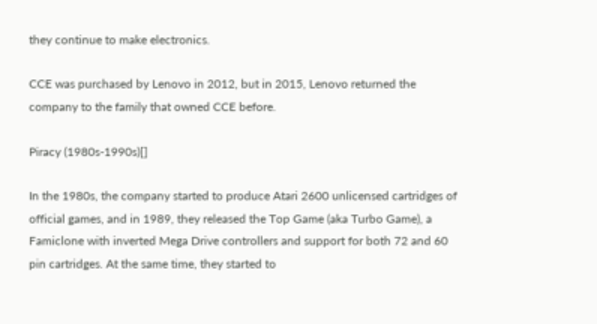they continue to make electronics.

CCE was purchased by Lenovo in 2012, but in 2015, Lenovo returned the company to the family that owned CCE before.

Piracy (1980s-1990s)[]

In the 1980s, the company started to produce Atari 2600 unlicensed cartridges of official games, and in 1989, they released the Top Game (aka Turbo Game), a Famiclone with inverted Mega Drive controllers and support for both 72 and 60 pin cartridges. At the same time, they started to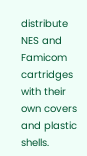distribute NES and Famicom cartridges with their own covers and plastic shells.